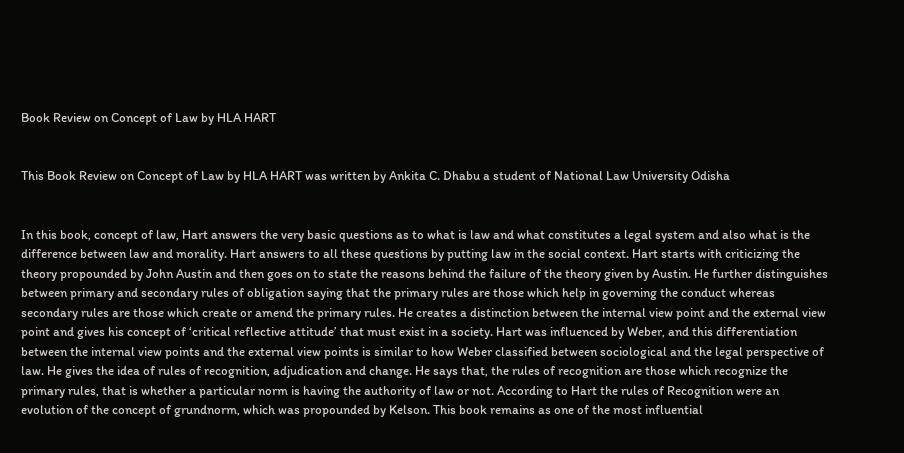Book Review on Concept of Law by HLA HART


This Book Review on Concept of Law by HLA HART was written by Ankita C. Dhabu a student of National Law University Odisha


In this book, concept of law, Hart answers the very basic questions as to what is law and what constitutes a legal system and also what is the difference between law and morality. Hart answers to all these questions by putting law in the social context. Hart starts with criticizing the theory propounded by John Austin and then goes on to state the reasons behind the failure of the theory given by Austin. He further distinguishes between primary and secondary rules of obligation saying that the primary rules are those which help in governing the conduct whereas secondary rules are those which create or amend the primary rules. He creates a distinction between the internal view point and the external view point and gives his concept of ‘critical reflective attitude’ that must exist in a society. Hart was influenced by Weber, and this differentiation between the internal view points and the external view points is similar to how Weber classified between sociological and the legal perspective of law. He gives the idea of rules of recognition, adjudication and change. He says that, the rules of recognition are those which recognize the primary rules, that is whether a particular norm is having the authority of law or not. According to Hart the rules of Recognition were an evolution of the concept of grundnorm, which was propounded by Kelson. This book remains as one of the most influential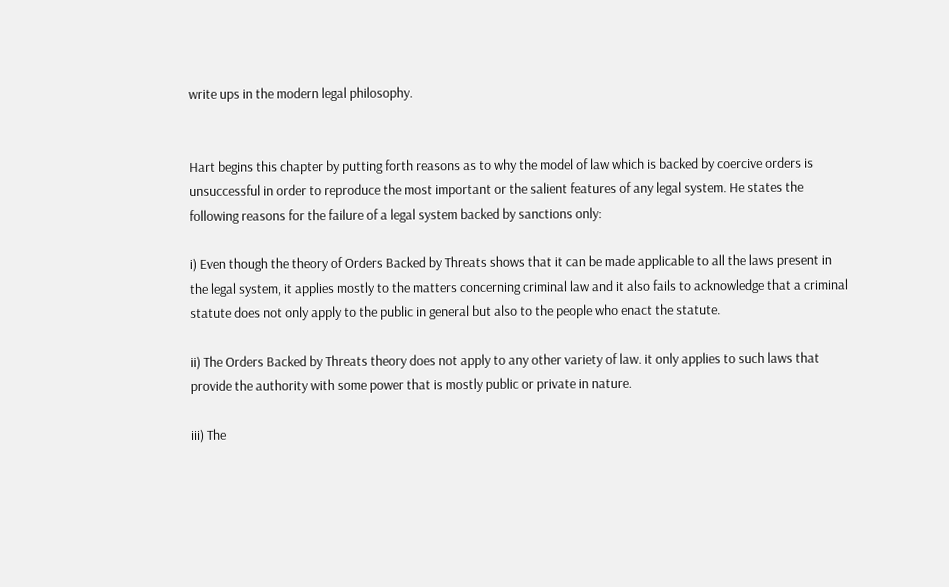write ups in the modern legal philosophy.


Hart begins this chapter by putting forth reasons as to why the model of law which is backed by coercive orders is unsuccessful in order to reproduce the most important or the salient features of any legal system. He states the following reasons for the failure of a legal system backed by sanctions only:

i) Even though the theory of Orders Backed by Threats shows that it can be made applicable to all the laws present in the legal system, it applies mostly to the matters concerning criminal law and it also fails to acknowledge that a criminal statute does not only apply to the public in general but also to the people who enact the statute.

ii) The Orders Backed by Threats theory does not apply to any other variety of law. it only applies to such laws that provide the authority with some power that is mostly public or private in nature.

iii) The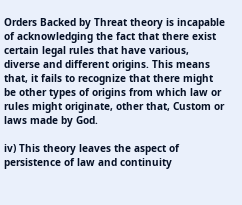Orders Backed by Threat theory is incapable of acknowledging the fact that there exist certain legal rules that have various, diverse and different origins. This means that, it fails to recognize that there might be other types of origins from which law or rules might originate, other that, Custom or laws made by God.

iv) This theory leaves the aspect of persistence of law and continuity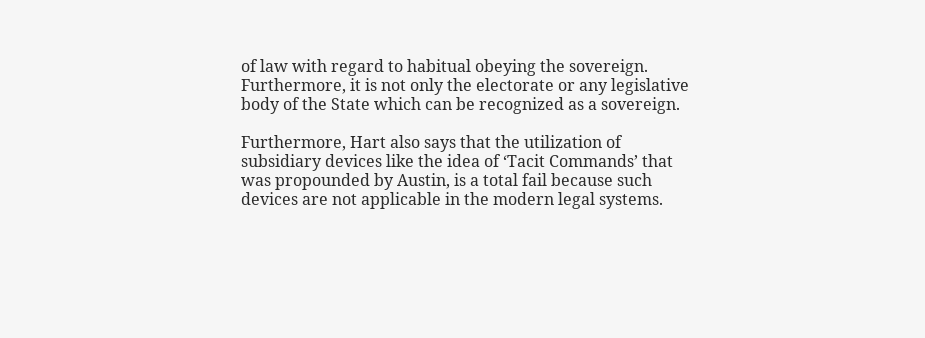of law with regard to habitual obeying the sovereign. Furthermore, it is not only the electorate or any legislative body of the State which can be recognized as a sovereign.

Furthermore, Hart also says that the utilization of subsidiary devices like the idea of ‘Tacit Commands’ that was propounded by Austin, is a total fail because such devices are not applicable in the modern legal systems.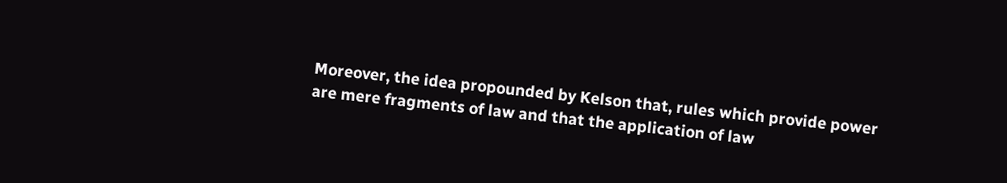Moreover, the idea propounded by Kelson that, rules which provide power are mere fragments of law and that the application of law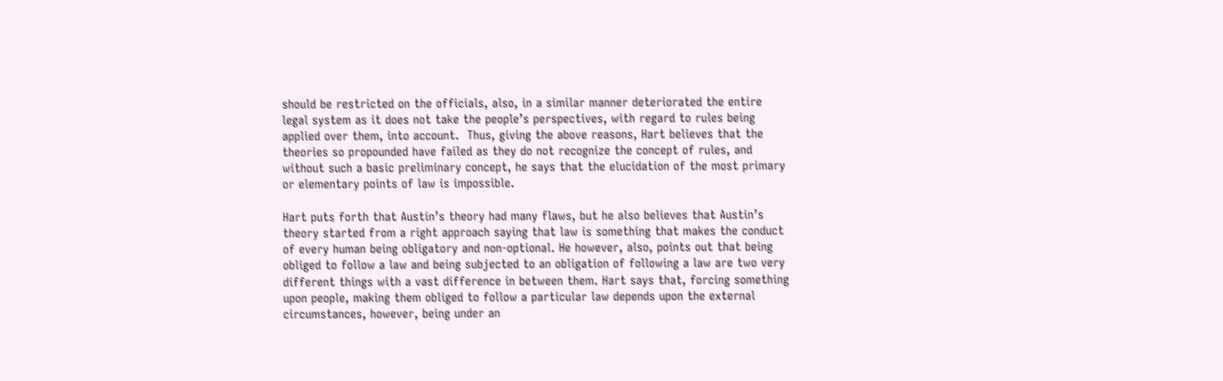should be restricted on the officials, also, in a similar manner deteriorated the entire legal system as it does not take the people’s perspectives, with regard to rules being applied over them, into account.  Thus, giving the above reasons, Hart believes that the theories so propounded have failed as they do not recognize the concept of rules, and without such a basic preliminary concept, he says that the elucidation of the most primary or elementary points of law is impossible.

Hart puts forth that Austin’s theory had many flaws, but he also believes that Austin’s theory started from a right approach saying that law is something that makes the conduct of every human being obligatory and non-optional. He however, also, points out that being obliged to follow a law and being subjected to an obligation of following a law are two very different things with a vast difference in between them. Hart says that, forcing something upon people, making them obliged to follow a particular law depends upon the external circumstances, however, being under an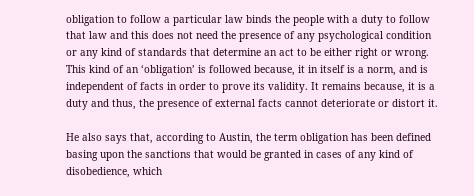obligation to follow a particular law binds the people with a duty to follow that law and this does not need the presence of any psychological condition or any kind of standards that determine an act to be either right or wrong. This kind of an ‘obligation’ is followed because, it in itself is a norm, and is independent of facts in order to prove its validity. It remains because, it is a duty and thus, the presence of external facts cannot deteriorate or distort it.

He also says that, according to Austin, the term obligation has been defined basing upon the sanctions that would be granted in cases of any kind of disobedience, which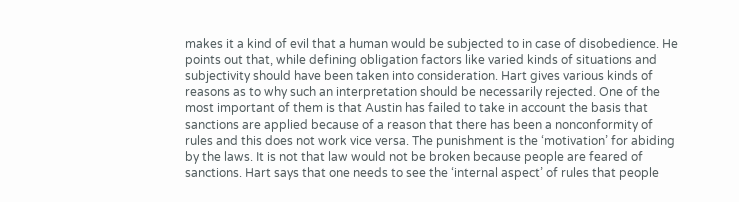makes it a kind of evil that a human would be subjected to in case of disobedience. He points out that, while defining obligation factors like varied kinds of situations and subjectivity should have been taken into consideration. Hart gives various kinds of reasons as to why such an interpretation should be necessarily rejected. One of the most important of them is that Austin has failed to take in account the basis that sanctions are applied because of a reason that there has been a nonconformity of rules and this does not work vice versa. The punishment is the ‘motivation’ for abiding by the laws. It is not that law would not be broken because people are feared of sanctions. Hart says that one needs to see the ‘internal aspect’ of rules that people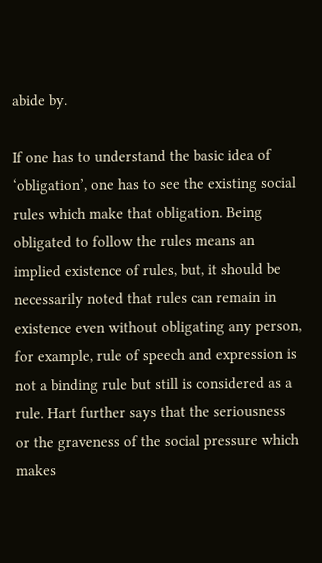abide by.

If one has to understand the basic idea of ‘obligation’, one has to see the existing social rules which make that obligation. Being obligated to follow the rules means an implied existence of rules, but, it should be necessarily noted that rules can remain in existence even without obligating any person, for example, rule of speech and expression is not a binding rule but still is considered as a rule. Hart further says that the seriousness or the graveness of the social pressure which makes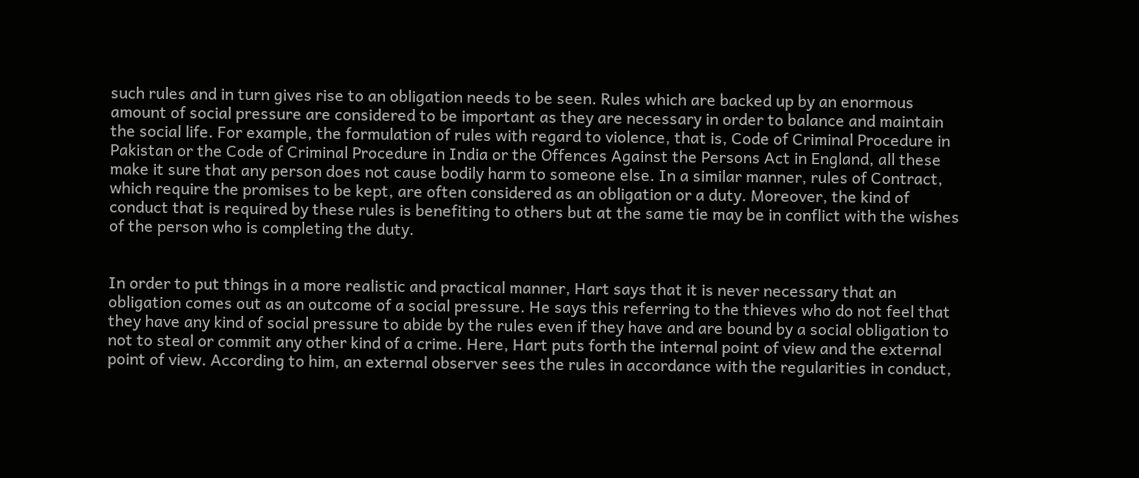such rules and in turn gives rise to an obligation needs to be seen. Rules which are backed up by an enormous amount of social pressure are considered to be important as they are necessary in order to balance and maintain the social life. For example, the formulation of rules with regard to violence, that is, Code of Criminal Procedure in Pakistan or the Code of Criminal Procedure in India or the Offences Against the Persons Act in England, all these make it sure that any person does not cause bodily harm to someone else. In a similar manner, rules of Contract, which require the promises to be kept, are often considered as an obligation or a duty. Moreover, the kind of conduct that is required by these rules is benefiting to others but at the same tie may be in conflict with the wishes of the person who is completing the duty.


In order to put things in a more realistic and practical manner, Hart says that it is never necessary that an obligation comes out as an outcome of a social pressure. He says this referring to the thieves who do not feel that they have any kind of social pressure to abide by the rules even if they have and are bound by a social obligation to not to steal or commit any other kind of a crime. Here, Hart puts forth the internal point of view and the external point of view. According to him, an external observer sees the rules in accordance with the regularities in conduct,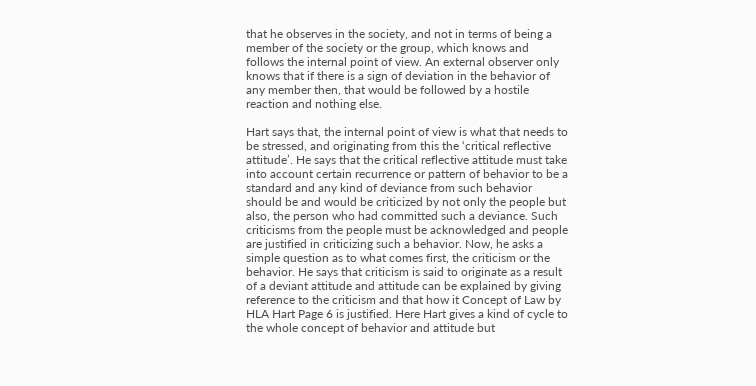that he observes in the society, and not in terms of being a member of the society or the group, which knows and follows the internal point of view. An external observer only knows that if there is a sign of deviation in the behavior of any member then, that would be followed by a hostile reaction and nothing else.

Hart says that, the internal point of view is what that needs to be stressed, and originating from this the ‘critical reflective attitude’. He says that the critical reflective attitude must take into account certain recurrence or pattern of behavior to be a standard and any kind of deviance from such behavior should be and would be criticized by not only the people but also, the person who had committed such a deviance. Such criticisms from the people must be acknowledged and people are justified in criticizing such a behavior. Now, he asks a simple question as to what comes first, the criticism or the behavior. He says that criticism is said to originate as a result of a deviant attitude and attitude can be explained by giving reference to the criticism and that how it Concept of Law by HLA Hart Page 6 is justified. Here Hart gives a kind of cycle to the whole concept of behavior and attitude but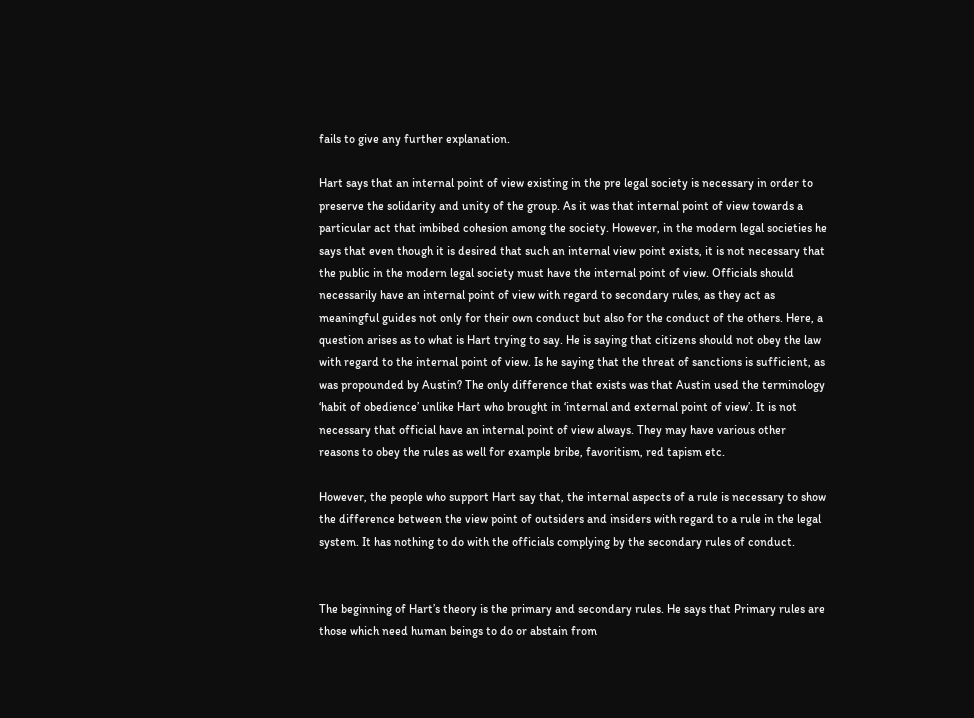fails to give any further explanation.

Hart says that an internal point of view existing in the pre legal society is necessary in order to preserve the solidarity and unity of the group. As it was that internal point of view towards a particular act that imbibed cohesion among the society. However, in the modern legal societies he says that even though it is desired that such an internal view point exists, it is not necessary that the public in the modern legal society must have the internal point of view. Officials should necessarily have an internal point of view with regard to secondary rules, as they act as meaningful guides not only for their own conduct but also for the conduct of the others. Here, a question arises as to what is Hart trying to say. He is saying that citizens should not obey the law with regard to the internal point of view. Is he saying that the threat of sanctions is sufficient, as was propounded by Austin? The only difference that exists was that Austin used the terminology ‘habit of obedience’ unlike Hart who brought in ‘internal and external point of view’. It is not necessary that official have an internal point of view always. They may have various other reasons to obey the rules as well for example bribe, favoritism, red tapism etc.

However, the people who support Hart say that, the internal aspects of a rule is necessary to show the difference between the view point of outsiders and insiders with regard to a rule in the legal system. It has nothing to do with the officials complying by the secondary rules of conduct.


The beginning of Hart’s theory is the primary and secondary rules. He says that Primary rules are those which need human beings to do or abstain from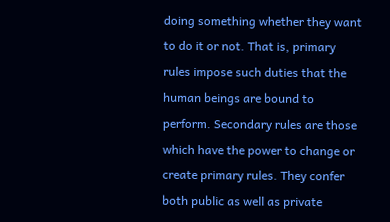doing something whether they want to do it or not. That is, primary rules impose such duties that the human beings are bound to perform. Secondary rules are those which have the power to change or create primary rules. They confer both public as well as private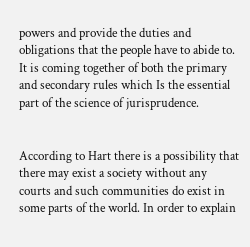powers and provide the duties and obligations that the people have to abide to. It is coming together of both the primary and secondary rules which Is the essential part of the science of jurisprudence.


According to Hart there is a possibility that there may exist a society without any courts and such communities do exist in some parts of the world. In order to explain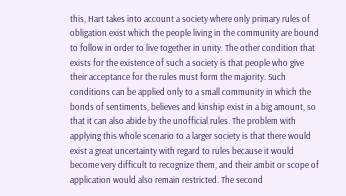this, Hart takes into account a society where only primary rules of obligation exist which the people living in the community are bound to follow in order to live together in unity. The other condition that exists for the existence of such a society is that people who give their acceptance for the rules must form the majority. Such conditions can be applied only to a small community in which the bonds of sentiments, believes and kinship exist in a big amount, so that it can also abide by the unofficial rules. The problem with applying this whole scenario to a larger society is that there would exist a great uncertainty with regard to rules because it would become very difficult to recognize them, and their ambit or scope of application would also remain restricted. The second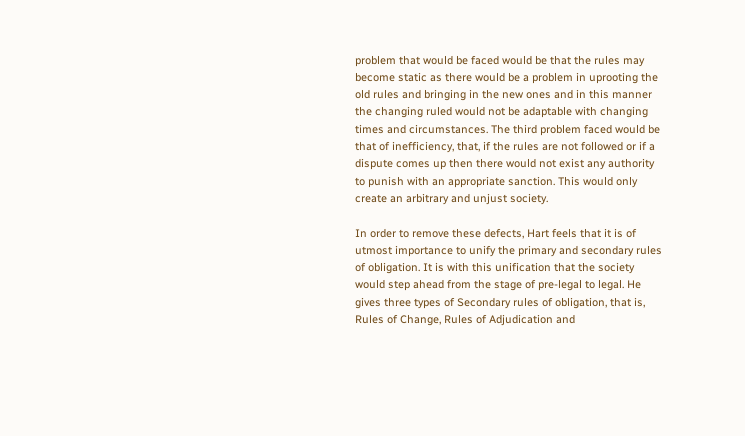problem that would be faced would be that the rules may become static as there would be a problem in uprooting the old rules and bringing in the new ones and in this manner the changing ruled would not be adaptable with changing times and circumstances. The third problem faced would be that of inefficiency, that, if the rules are not followed or if a dispute comes up then there would not exist any authority to punish with an appropriate sanction. This would only create an arbitrary and unjust society.

In order to remove these defects, Hart feels that it is of utmost importance to unify the primary and secondary rules of obligation. It is with this unification that the society would step ahead from the stage of pre-legal to legal. He gives three types of Secondary rules of obligation, that is, Rules of Change, Rules of Adjudication and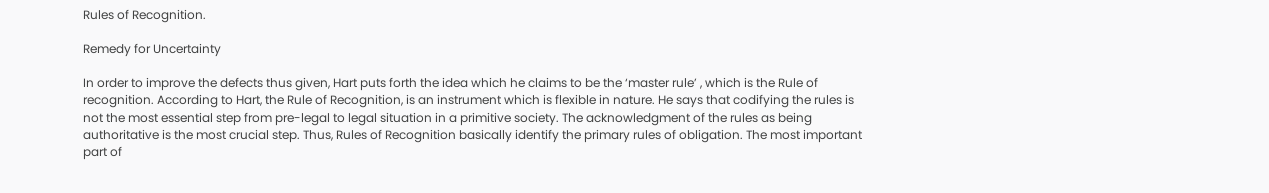Rules of Recognition.

Remedy for Uncertainty

In order to improve the defects thus given, Hart puts forth the idea which he claims to be the ‘master rule’ , which is the Rule of recognition. According to Hart, the Rule of Recognition, is an instrument which is flexible in nature. He says that codifying the rules is not the most essential step from pre-legal to legal situation in a primitive society. The acknowledgment of the rules as being authoritative is the most crucial step. Thus, Rules of Recognition basically identify the primary rules of obligation. The most important part of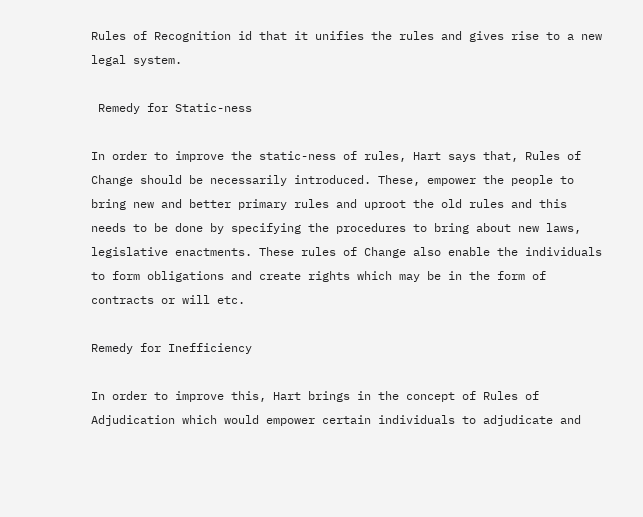Rules of Recognition id that it unifies the rules and gives rise to a new legal system.

 Remedy for Static-ness

In order to improve the static-ness of rules, Hart says that, Rules of Change should be necessarily introduced. These, empower the people to bring new and better primary rules and uproot the old rules and this needs to be done by specifying the procedures to bring about new laws, legislative enactments. These rules of Change also enable the individuals to form obligations and create rights which may be in the form of contracts or will etc.

Remedy for Inefficiency

In order to improve this, Hart brings in the concept of Rules of Adjudication which would empower certain individuals to adjudicate and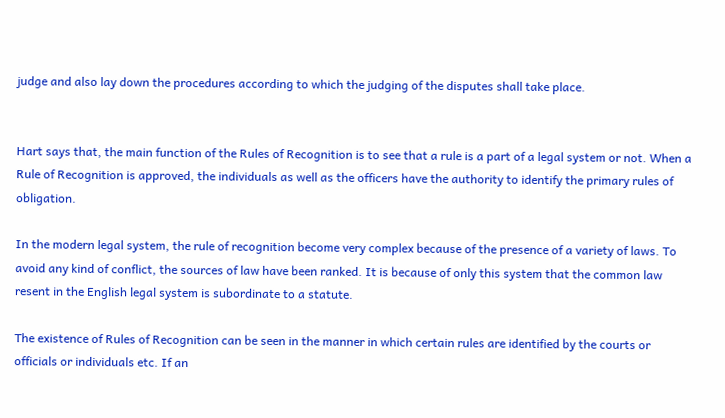judge and also lay down the procedures according to which the judging of the disputes shall take place.


Hart says that, the main function of the Rules of Recognition is to see that a rule is a part of a legal system or not. When a Rule of Recognition is approved, the individuals as well as the officers have the authority to identify the primary rules of obligation.

In the modern legal system, the rule of recognition become very complex because of the presence of a variety of laws. To avoid any kind of conflict, the sources of law have been ranked. It is because of only this system that the common law resent in the English legal system is subordinate to a statute.

The existence of Rules of Recognition can be seen in the manner in which certain rules are identified by the courts or officials or individuals etc. If an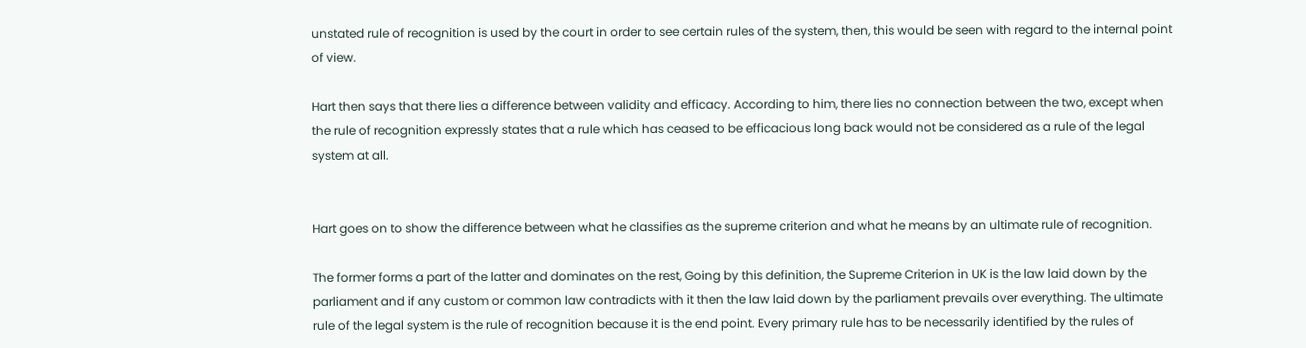unstated rule of recognition is used by the court in order to see certain rules of the system, then, this would be seen with regard to the internal point of view.

Hart then says that there lies a difference between validity and efficacy. According to him, there lies no connection between the two, except when the rule of recognition expressly states that a rule which has ceased to be efficacious long back would not be considered as a rule of the legal system at all.


Hart goes on to show the difference between what he classifies as the supreme criterion and what he means by an ultimate rule of recognition.

The former forms a part of the latter and dominates on the rest, Going by this definition, the Supreme Criterion in UK is the law laid down by the parliament and if any custom or common law contradicts with it then the law laid down by the parliament prevails over everything. The ultimate rule of the legal system is the rule of recognition because it is the end point. Every primary rule has to be necessarily identified by the rules of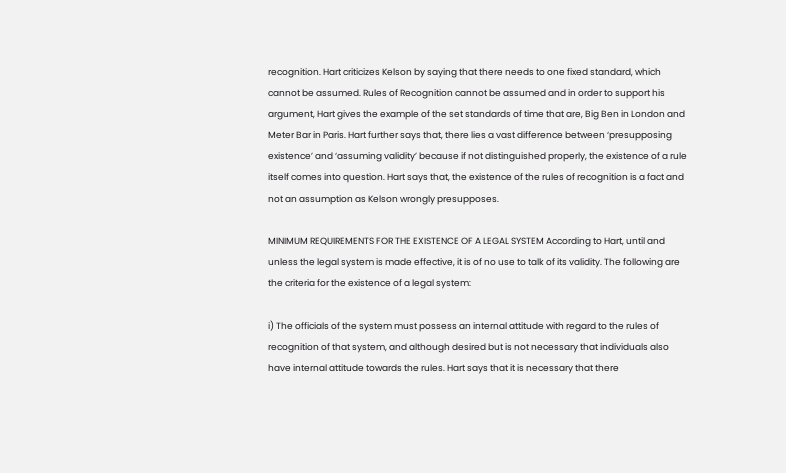recognition. Hart criticizes Kelson by saying that there needs to one fixed standard, which cannot be assumed. Rules of Recognition cannot be assumed and in order to support his argument, Hart gives the example of the set standards of time that are, Big Ben in London and Meter Bar in Paris. Hart further says that, there lies a vast difference between ‘presupposing existence’ and ‘assuming validity’ because if not distinguished properly, the existence of a rule itself comes into question. Hart says that, the existence of the rules of recognition is a fact and not an assumption as Kelson wrongly presupposes.

MINIMUM REQUIREMENTS FOR THE EXISTENCE OF A LEGAL SYSTEM According to Hart, until and unless the legal system is made effective, it is of no use to talk of its validity. The following are the criteria for the existence of a legal system:

i) The officials of the system must possess an internal attitude with regard to the rules of recognition of that system, and although desired but is not necessary that individuals also have internal attitude towards the rules. Hart says that it is necessary that there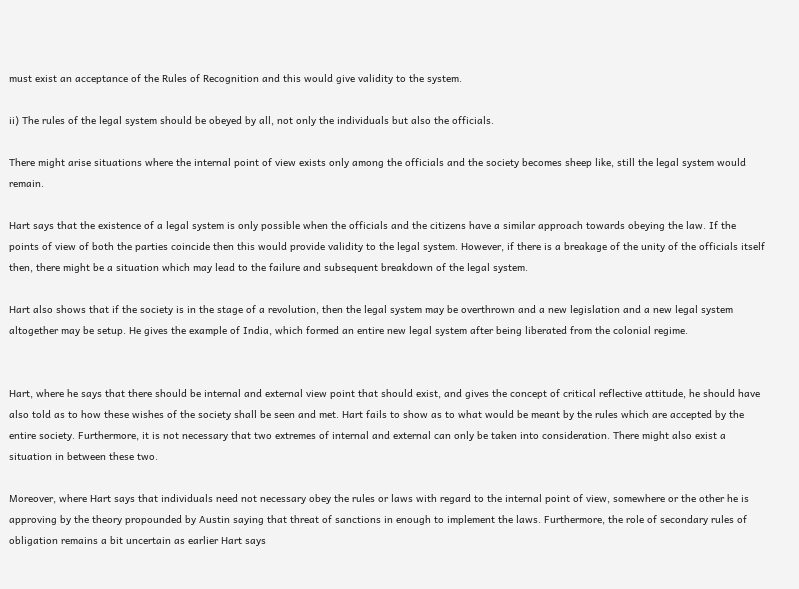must exist an acceptance of the Rules of Recognition and this would give validity to the system.

ii) The rules of the legal system should be obeyed by all, not only the individuals but also the officials.

There might arise situations where the internal point of view exists only among the officials and the society becomes sheep like, still the legal system would remain.

Hart says that the existence of a legal system is only possible when the officials and the citizens have a similar approach towards obeying the law. If the points of view of both the parties coincide then this would provide validity to the legal system. However, if there is a breakage of the unity of the officials itself then, there might be a situation which may lead to the failure and subsequent breakdown of the legal system.

Hart also shows that if the society is in the stage of a revolution, then the legal system may be overthrown and a new legislation and a new legal system altogether may be setup. He gives the example of India, which formed an entire new legal system after being liberated from the colonial regime.


Hart, where he says that there should be internal and external view point that should exist, and gives the concept of critical reflective attitude, he should have also told as to how these wishes of the society shall be seen and met. Hart fails to show as to what would be meant by the rules which are accepted by the entire society. Furthermore, it is not necessary that two extremes of internal and external can only be taken into consideration. There might also exist a situation in between these two.

Moreover, where Hart says that individuals need not necessary obey the rules or laws with regard to the internal point of view, somewhere or the other he is approving by the theory propounded by Austin saying that threat of sanctions in enough to implement the laws. Furthermore, the role of secondary rules of obligation remains a bit uncertain as earlier Hart says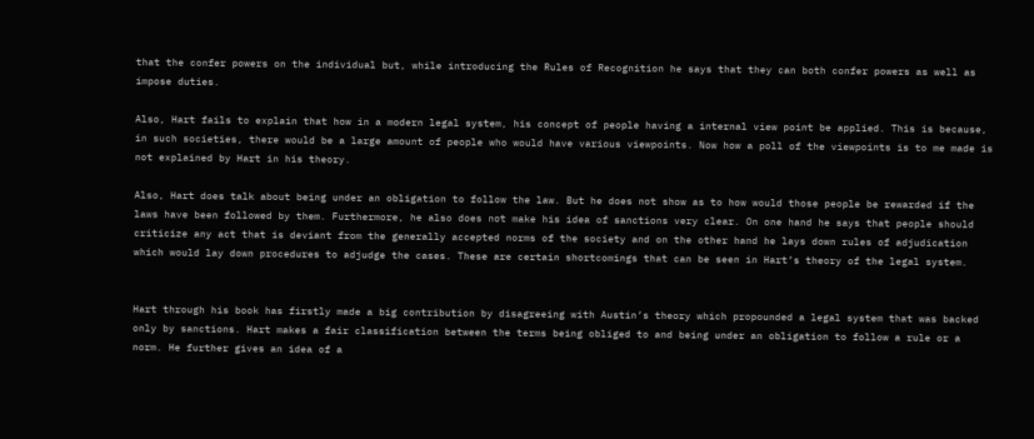that the confer powers on the individual but, while introducing the Rules of Recognition he says that they can both confer powers as well as impose duties.

Also, Hart fails to explain that how in a modern legal system, his concept of people having a internal view point be applied. This is because, in such societies, there would be a large amount of people who would have various viewpoints. Now how a poll of the viewpoints is to me made is not explained by Hart in his theory.

Also, Hart does talk about being under an obligation to follow the law. But he does not show as to how would those people be rewarded if the laws have been followed by them. Furthermore, he also does not make his idea of sanctions very clear. On one hand he says that people should criticize any act that is deviant from the generally accepted norms of the society and on the other hand he lays down rules of adjudication which would lay down procedures to adjudge the cases. These are certain shortcomings that can be seen in Hart’s theory of the legal system.


Hart through his book has firstly made a big contribution by disagreeing with Austin’s theory which propounded a legal system that was backed only by sanctions. Hart makes a fair classification between the terms being obliged to and being under an obligation to follow a rule or a norm. He further gives an idea of a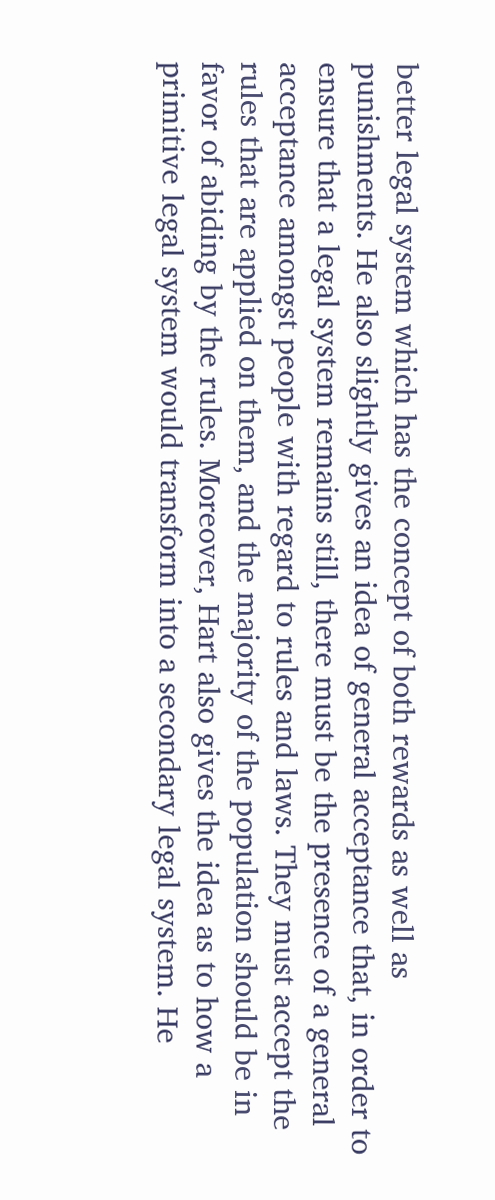better legal system which has the concept of both rewards as well as punishments. He also slightly gives an idea of general acceptance that, in order to ensure that a legal system remains still, there must be the presence of a general acceptance amongst people with regard to rules and laws. They must accept the rules that are applied on them, and the majority of the population should be in favor of abiding by the rules. Moreover, Hart also gives the idea as to how a primitive legal system would transform into a secondary legal system. He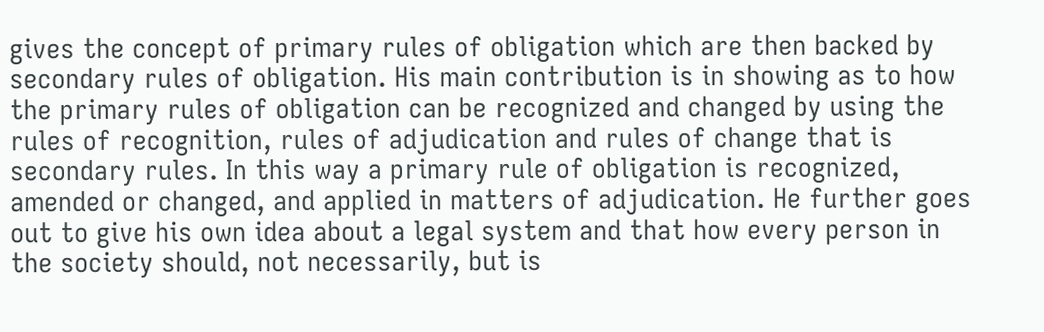gives the concept of primary rules of obligation which are then backed by secondary rules of obligation. His main contribution is in showing as to how the primary rules of obligation can be recognized and changed by using the rules of recognition, rules of adjudication and rules of change that is secondary rules. In this way a primary rule of obligation is recognized, amended or changed, and applied in matters of adjudication. He further goes out to give his own idea about a legal system and that how every person in the society should, not necessarily, but is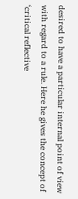desired to have a particular internal point of view with regard to a rule. Here he gives the concept of ‘critical reflective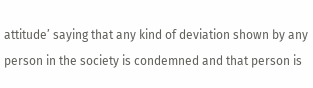attitude’ saying that any kind of deviation shown by any person in the society is condemned and that person is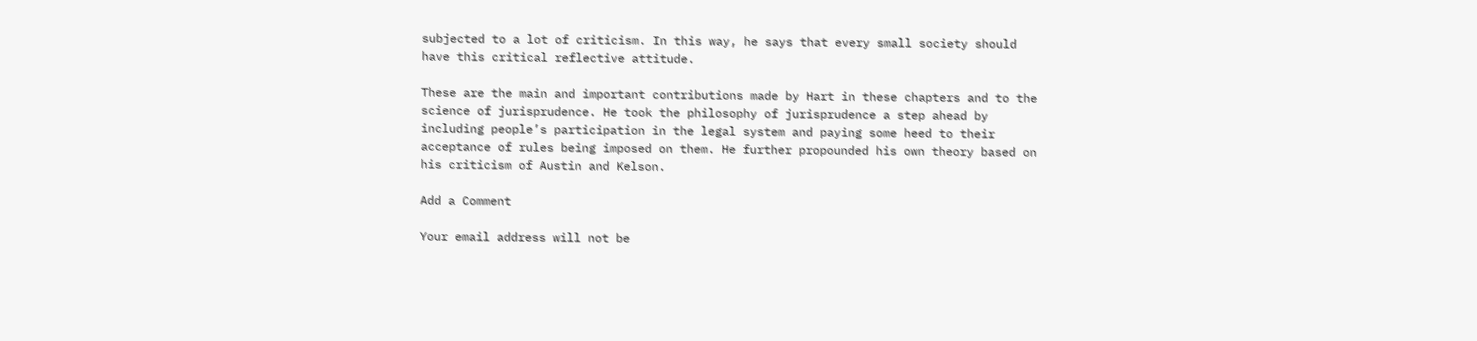subjected to a lot of criticism. In this way, he says that every small society should have this critical reflective attitude.

These are the main and important contributions made by Hart in these chapters and to the science of jurisprudence. He took the philosophy of jurisprudence a step ahead by including people’s participation in the legal system and paying some heed to their acceptance of rules being imposed on them. He further propounded his own theory based on his criticism of Austin and Kelson.

Add a Comment

Your email address will not be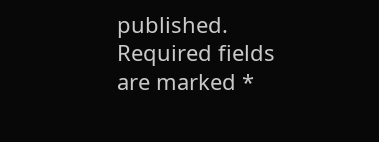published. Required fields are marked *